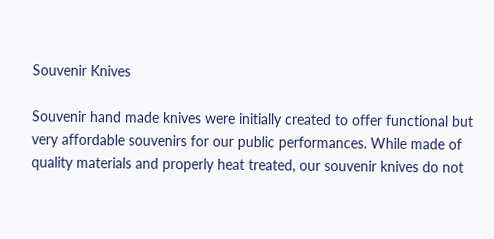Souvenir Knives

Souvenir hand made knives were initially created to offer functional but very affordable souvenirs for our public performances. While made of quality materials and properly heat treated, our souvenir knives do not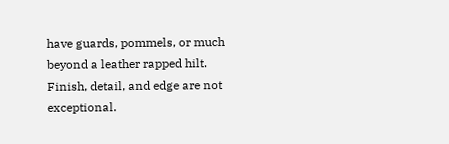have guards, pommels, or much beyond a leather rapped hilt. Finish, detail, and edge are not exceptional.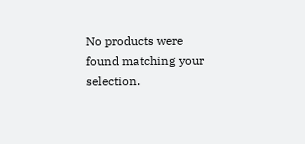No products were found matching your selection.